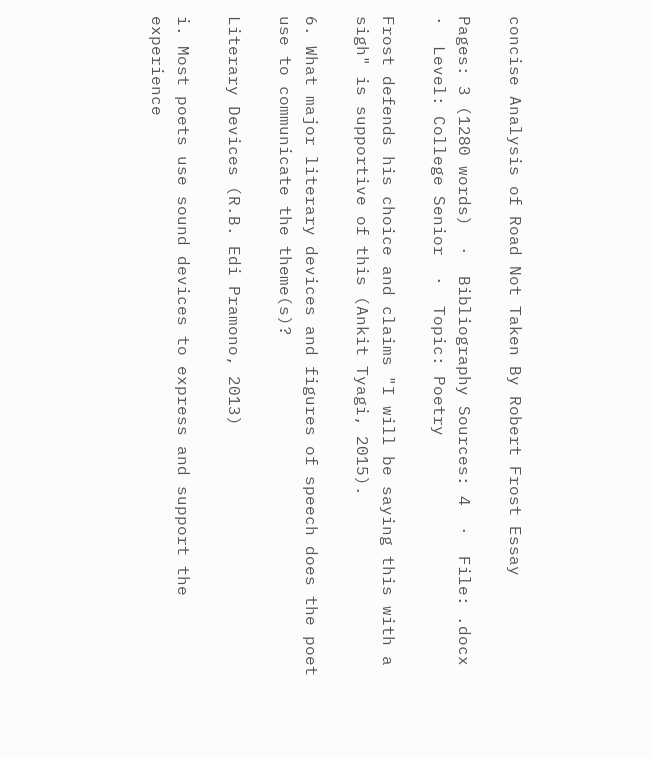concise Analysis of Road Not Taken By Robert Frost Essay

Pages: 3 (1280 words)  ·  Bibliography Sources: 4  ·  File: .docx  ·  Level: College Senior  ·  Topic: Poetry

Frost defends his choice and claims "I will be saying this with a sigh" is supportive of this (Ankit Tyagi, 2015).

6. What major literary devices and figures of speech does the poet use to communicate the theme(s)?

Literary Devices (R.B. Edi Pramono, 2013)

i. Most poets use sound devices to express and support the experience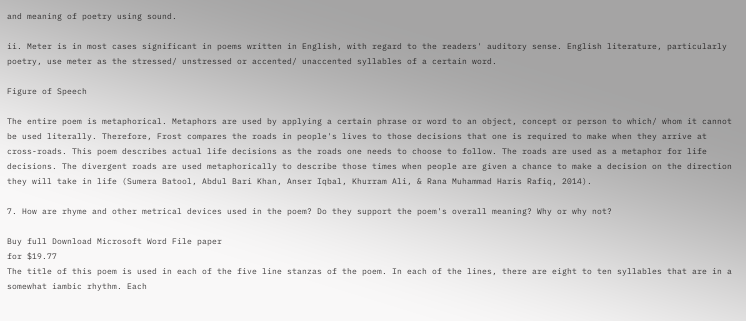and meaning of poetry using sound.

ii. Meter is in most cases significant in poems written in English, with regard to the readers' auditory sense. English literature, particularly poetry, use meter as the stressed/ unstressed or accented/ unaccented syllables of a certain word.

Figure of Speech

The entire poem is metaphorical. Metaphors are used by applying a certain phrase or word to an object, concept or person to which/ whom it cannot be used literally. Therefore, Frost compares the roads in people's lives to those decisions that one is required to make when they arrive at cross-roads. This poem describes actual life decisions as the roads one needs to choose to follow. The roads are used as a metaphor for life decisions. The divergent roads are used metaphorically to describe those times when people are given a chance to make a decision on the direction they will take in life (Sumera Batool, Abdul Bari Khan, Anser Iqbal, Khurram Ali, & Rana Muhammad Haris Rafiq, 2014).

7. How are rhyme and other metrical devices used in the poem? Do they support the poem's overall meaning? Why or why not?

Buy full Download Microsoft Word File paper
for $19.77
The title of this poem is used in each of the five line stanzas of the poem. In each of the lines, there are eight to ten syllables that are in a somewhat iambic rhythm. Each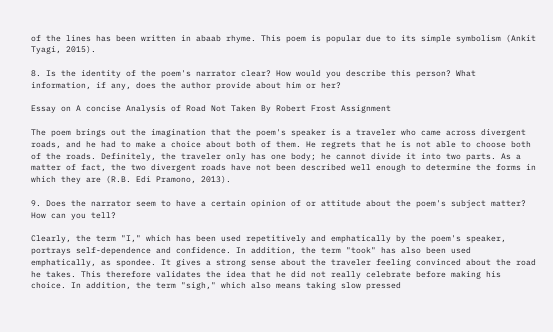of the lines has been written in abaab rhyme. This poem is popular due to its simple symbolism (Ankit Tyagi, 2015).

8. Is the identity of the poem's narrator clear? How would you describe this person? What information, if any, does the author provide about him or her?

Essay on A concise Analysis of Road Not Taken By Robert Frost Assignment

The poem brings out the imagination that the poem's speaker is a traveler who came across divergent roads, and he had to make a choice about both of them. He regrets that he is not able to choose both of the roads. Definitely, the traveler only has one body; he cannot divide it into two parts. As a matter of fact, the two divergent roads have not been described well enough to determine the forms in which they are (R.B. Edi Pramono, 2013).

9. Does the narrator seem to have a certain opinion of or attitude about the poem's subject matter? How can you tell?

Clearly, the term "I," which has been used repetitively and emphatically by the poem's speaker, portrays self-dependence and confidence. In addition, the term "took" has also been used emphatically, as spondee. It gives a strong sense about the traveler feeling convinced about the road he takes. This therefore validates the idea that he did not really celebrate before making his choice. In addition, the term "sigh," which also means taking slow pressed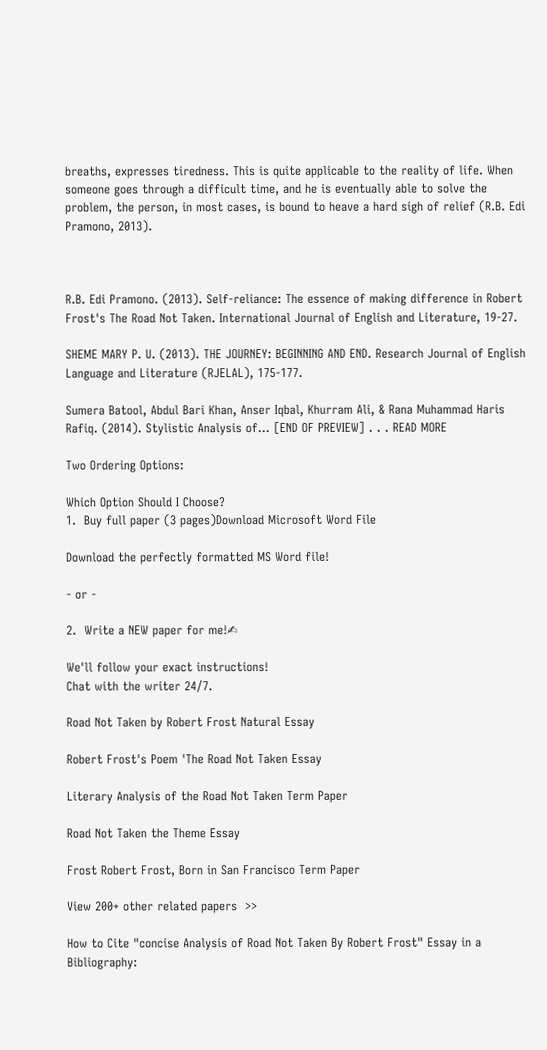breaths, expresses tiredness. This is quite applicable to the reality of life. When someone goes through a difficult time, and he is eventually able to solve the problem, the person, in most cases, is bound to heave a hard sigh of relief (R.B. Edi Pramono, 2013).



R.B. Edi Pramono. (2013). Self-reliance: The essence of making difference in Robert Frost's The Road Not Taken. International Journal of English and Literature, 19-27.

SHEME MARY P. U. (2013). THE JOURNEY: BEGINNING AND END. Research Journal of English Language and Literature (RJELAL), 175-177.

Sumera Batool, Abdul Bari Khan, Anser Iqbal, Khurram Ali, & Rana Muhammad Haris Rafiq. (2014). Stylistic Analysis of… [END OF PREVIEW] . . . READ MORE

Two Ordering Options:

Which Option Should I Choose?
1.  Buy full paper (3 pages)Download Microsoft Word File

Download the perfectly formatted MS Word file!

- or -

2.  Write a NEW paper for me!✍

We'll follow your exact instructions!
Chat with the writer 24/7.

Road Not Taken by Robert Frost Natural Essay

Robert Frost's Poem 'The Road Not Taken Essay

Literary Analysis of the Road Not Taken Term Paper

Road Not Taken the Theme Essay

Frost Robert Frost, Born in San Francisco Term Paper

View 200+ other related papers  >>

How to Cite "concise Analysis of Road Not Taken By Robert Frost" Essay in a Bibliography: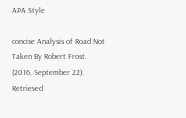APA Style

concise Analysis of Road Not Taken By Robert Frost.  (2016, September 22).  Retrieved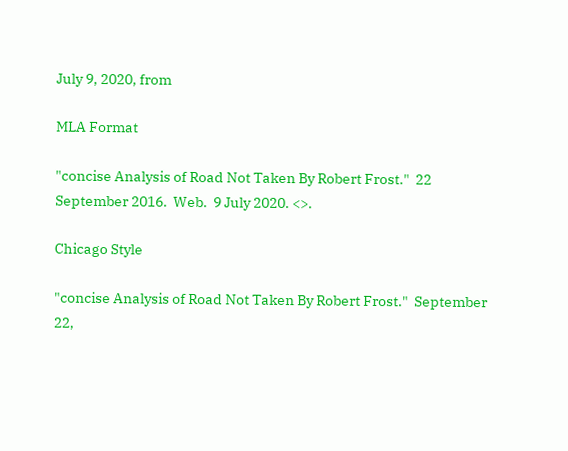July 9, 2020, from

MLA Format

"concise Analysis of Road Not Taken By Robert Frost."  22 September 2016.  Web.  9 July 2020. <>.

Chicago Style

"concise Analysis of Road Not Taken By Robert Frost."  September 22,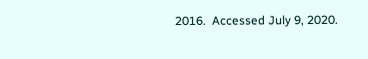2016.  Accessed July 9, 2020.